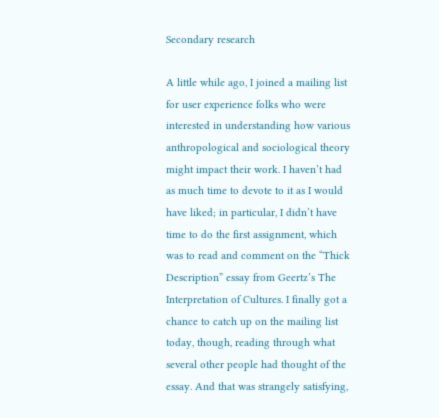Secondary research

A little while ago, I joined a mailing list for user experience folks who were interested in understanding how various anthropological and sociological theory might impact their work. I haven’t had as much time to devote to it as I would have liked; in particular, I didn’t have time to do the first assignment, which was to read and comment on the “Thick Description” essay from Geertz’s The Interpretation of Cultures. I finally got a chance to catch up on the mailing list today, though, reading through what several other people had thought of the essay. And that was strangely satisfying,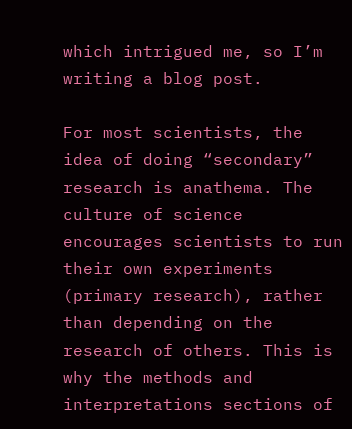which intrigued me, so I’m writing a blog post.

For most scientists, the idea of doing “secondary” research is anathema. The culture of science encourages scientists to run their own experiments (primary research), rather than depending on the research of others. This is why the methods and interpretations sections of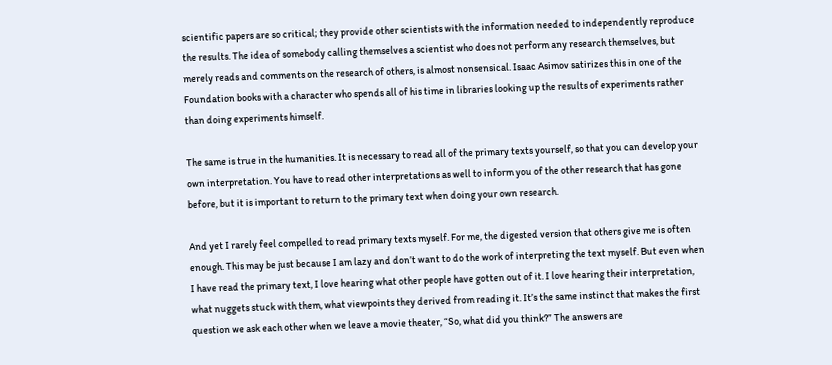scientific papers are so critical; they provide other scientists with the information needed to independently reproduce the results. The idea of somebody calling themselves a scientist who does not perform any research themselves, but merely reads and comments on the research of others, is almost nonsensical. Isaac Asimov satirizes this in one of the Foundation books with a character who spends all of his time in libraries looking up the results of experiments rather than doing experiments himself.

The same is true in the humanities. It is necessary to read all of the primary texts yourself, so that you can develop your own interpretation. You have to read other interpretations as well to inform you of the other research that has gone before, but it is important to return to the primary text when doing your own research.

And yet I rarely feel compelled to read primary texts myself. For me, the digested version that others give me is often enough. This may be just because I am lazy and don’t want to do the work of interpreting the text myself. But even when I have read the primary text, I love hearing what other people have gotten out of it. I love hearing their interpretation, what nuggets stuck with them, what viewpoints they derived from reading it. It’s the same instinct that makes the first question we ask each other when we leave a movie theater, “So, what did you think?” The answers are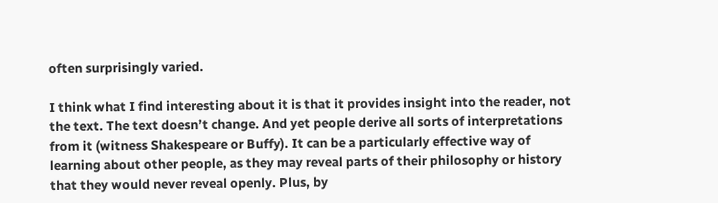often surprisingly varied.

I think what I find interesting about it is that it provides insight into the reader, not the text. The text doesn’t change. And yet people derive all sorts of interpretations from it (witness Shakespeare or Buffy). It can be a particularly effective way of learning about other people, as they may reveal parts of their philosophy or history that they would never reveal openly. Plus, by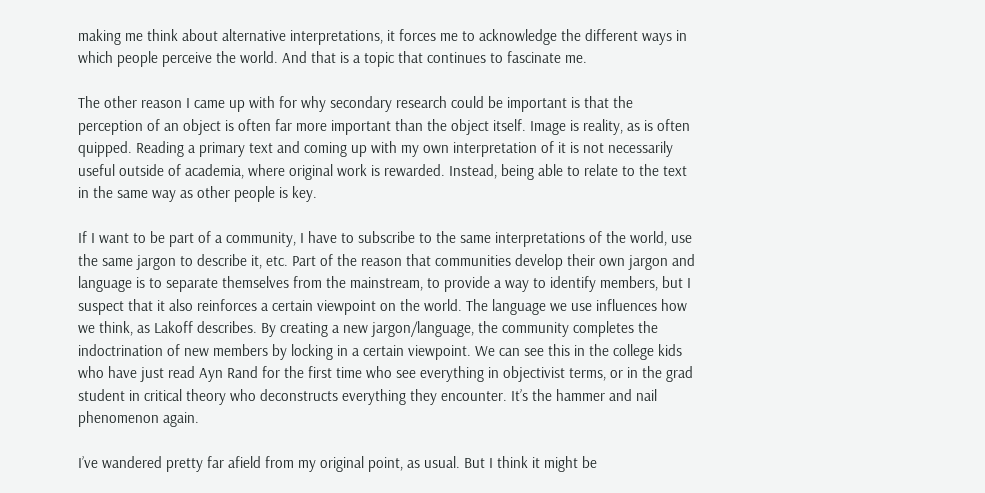making me think about alternative interpretations, it forces me to acknowledge the different ways in which people perceive the world. And that is a topic that continues to fascinate me.

The other reason I came up with for why secondary research could be important is that the perception of an object is often far more important than the object itself. Image is reality, as is often quipped. Reading a primary text and coming up with my own interpretation of it is not necessarily useful outside of academia, where original work is rewarded. Instead, being able to relate to the text in the same way as other people is key.

If I want to be part of a community, I have to subscribe to the same interpretations of the world, use the same jargon to describe it, etc. Part of the reason that communities develop their own jargon and language is to separate themselves from the mainstream, to provide a way to identify members, but I suspect that it also reinforces a certain viewpoint on the world. The language we use influences how we think, as Lakoff describes. By creating a new jargon/language, the community completes the indoctrination of new members by locking in a certain viewpoint. We can see this in the college kids who have just read Ayn Rand for the first time who see everything in objectivist terms, or in the grad student in critical theory who deconstructs everything they encounter. It’s the hammer and nail phenomenon again.

I’ve wandered pretty far afield from my original point, as usual. But I think it might be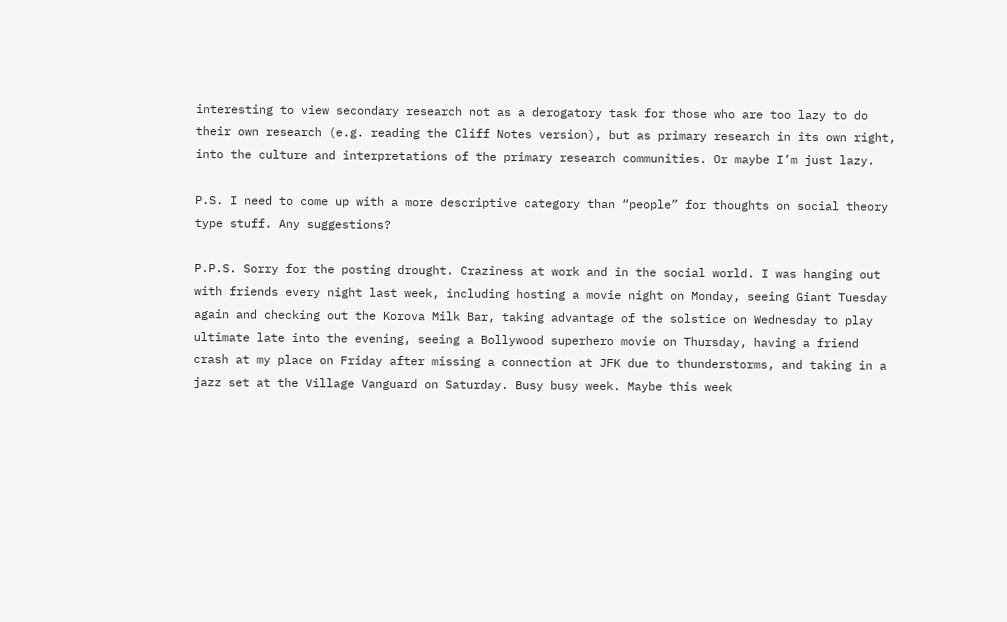interesting to view secondary research not as a derogatory task for those who are too lazy to do their own research (e.g. reading the Cliff Notes version), but as primary research in its own right, into the culture and interpretations of the primary research communities. Or maybe I’m just lazy.

P.S. I need to come up with a more descriptive category than “people” for thoughts on social theory type stuff. Any suggestions?

P.P.S. Sorry for the posting drought. Craziness at work and in the social world. I was hanging out with friends every night last week, including hosting a movie night on Monday, seeing Giant Tuesday again and checking out the Korova Milk Bar, taking advantage of the solstice on Wednesday to play ultimate late into the evening, seeing a Bollywood superhero movie on Thursday, having a friend crash at my place on Friday after missing a connection at JFK due to thunderstorms, and taking in a jazz set at the Village Vanguard on Saturday. Busy busy week. Maybe this week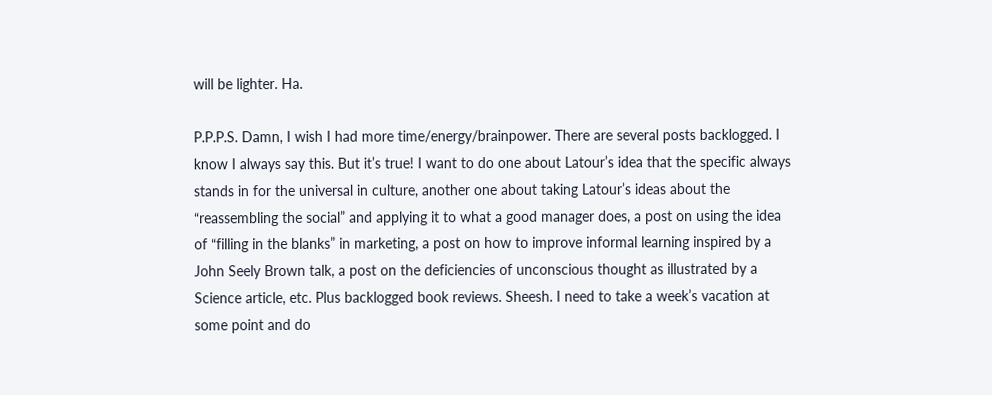will be lighter. Ha.

P.P.P.S. Damn, I wish I had more time/energy/brainpower. There are several posts backlogged. I know I always say this. But it’s true! I want to do one about Latour’s idea that the specific always stands in for the universal in culture, another one about taking Latour’s ideas about the “reassembling the social” and applying it to what a good manager does, a post on using the idea of “filling in the blanks” in marketing, a post on how to improve informal learning inspired by a John Seely Brown talk, a post on the deficiencies of unconscious thought as illustrated by a Science article, etc. Plus backlogged book reviews. Sheesh. I need to take a week’s vacation at some point and do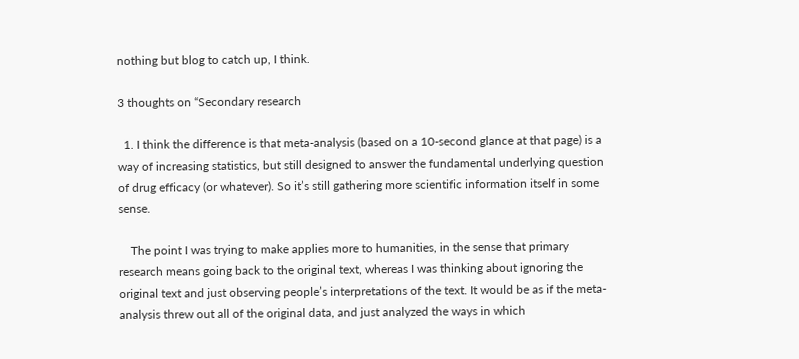nothing but blog to catch up, I think.

3 thoughts on “Secondary research

  1. I think the difference is that meta-analysis (based on a 10-second glance at that page) is a way of increasing statistics, but still designed to answer the fundamental underlying question of drug efficacy (or whatever). So it’s still gathering more scientific information itself in some sense.

    The point I was trying to make applies more to humanities, in the sense that primary research means going back to the original text, whereas I was thinking about ignoring the original text and just observing people’s interpretations of the text. It would be as if the meta-analysis threw out all of the original data, and just analyzed the ways in which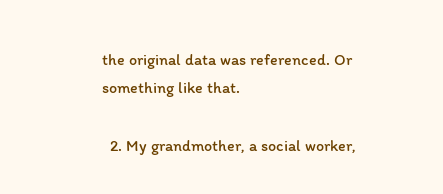the original data was referenced. Or something like that.

  2. My grandmother, a social worker,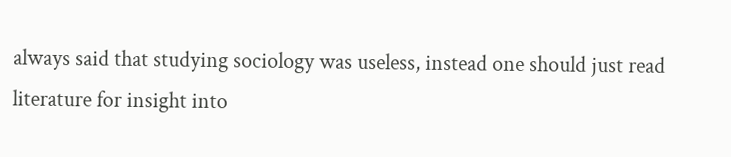always said that studying sociology was useless, instead one should just read literature for insight into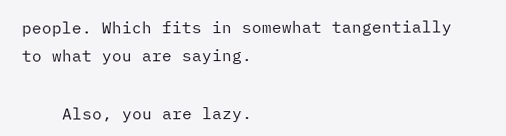people. Which fits in somewhat tangentially to what you are saying.

    Also, you are lazy.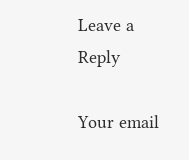Leave a Reply

Your email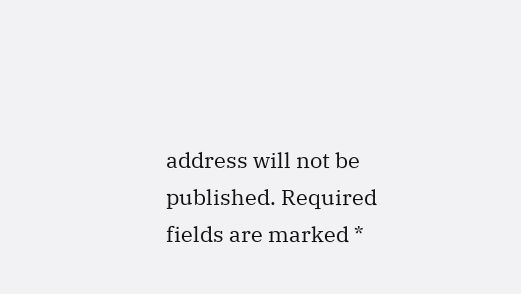address will not be published. Required fields are marked *